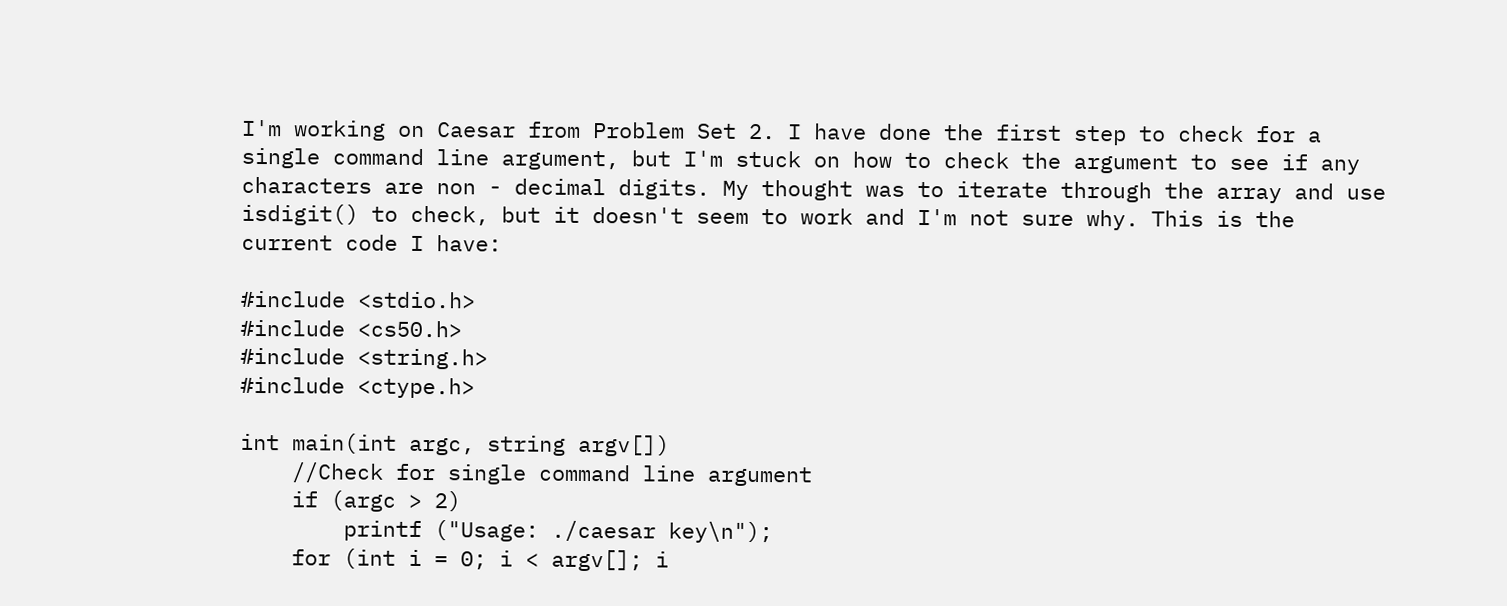I'm working on Caesar from Problem Set 2. I have done the first step to check for a single command line argument, but I'm stuck on how to check the argument to see if any characters are non - decimal digits. My thought was to iterate through the array and use isdigit() to check, but it doesn't seem to work and I'm not sure why. This is the current code I have:

#include <stdio.h>
#include <cs50.h>
#include <string.h>
#include <ctype.h>

int main(int argc, string argv[])
    //Check for single command line argument
    if (argc > 2)
        printf ("Usage: ./caesar key\n");
    for (int i = 0; i < argv[]; i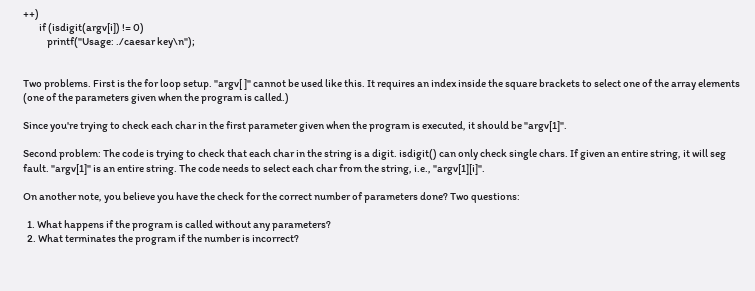++)
        if (isdigit(argv[i]) != 0)
            printf("Usage: ./caesar key\n");


Two problems. First is the for loop setup. "argv[ ]" cannot be used like this. It requires an index inside the square brackets to select one of the array elements (one of the parameters given when the program is called.)

Since you're trying to check each char in the first parameter given when the program is executed, it should be "argv[1]".

Second problem: The code is trying to check that each char in the string is a digit. isdigit() can only check single chars. If given an entire string, it will seg fault. "argv[1]" is an entire string. The code needs to select each char from the string, i.e., "argv[1][i]".

On another note, you believe you have the check for the correct number of parameters done? Two questions:

  1. What happens if the program is called without any parameters?
  2. What terminates the program if the number is incorrect?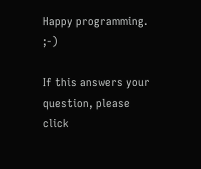Happy programming. ;-)

If this answers your question, please click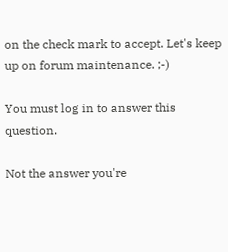on the check mark to accept. Let's keep up on forum maintenance. ;-)

You must log in to answer this question.

Not the answer you're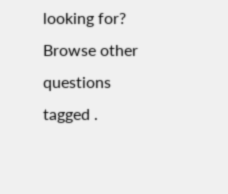looking for? Browse other questions tagged .